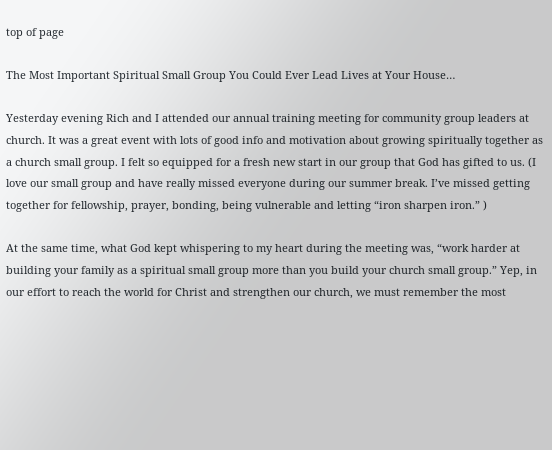top of page

The Most Important Spiritual Small Group You Could Ever Lead Lives at Your House…

Yesterday evening Rich and I attended our annual training meeting for community group leaders at church. It was a great event with lots of good info and motivation about growing spiritually together as a church small group. I felt so equipped for a fresh new start in our group that God has gifted to us. (I love our small group and have really missed everyone during our summer break. I’ve missed getting together for fellowship, prayer, bonding, being vulnerable and letting “iron sharpen iron.” )

At the same time, what God kept whispering to my heart during the meeting was, “work harder at building your family as a spiritual small group more than you build your church small group.” Yep, in our effort to reach the world for Christ and strengthen our church, we must remember the most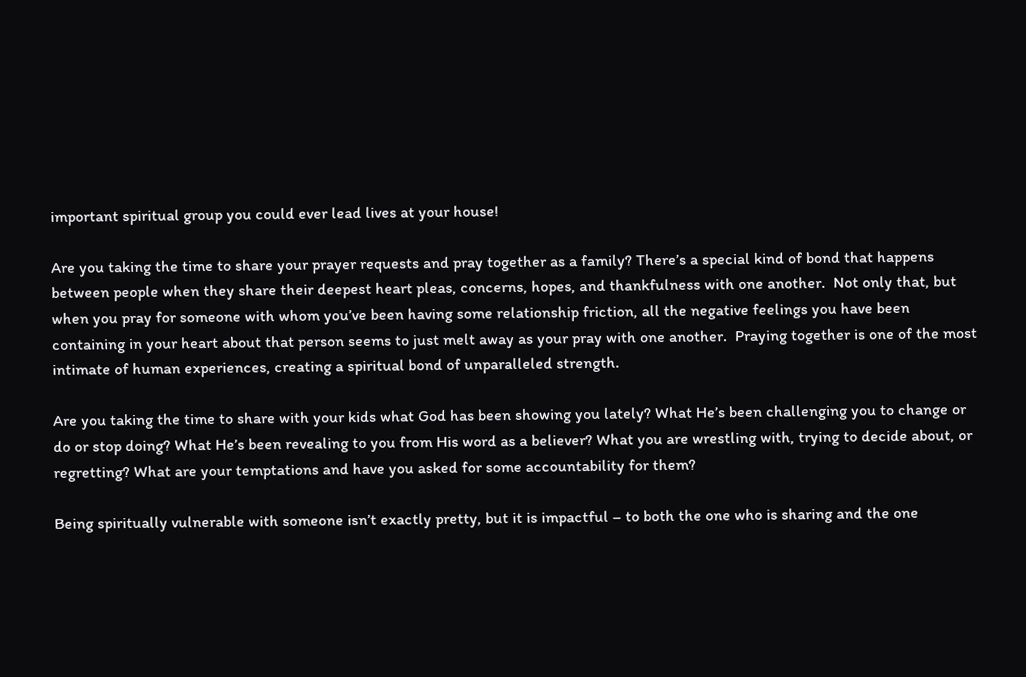important spiritual group you could ever lead lives at your house!

Are you taking the time to share your prayer requests and pray together as a family? There’s a special kind of bond that happens between people when they share their deepest heart pleas, concerns, hopes, and thankfulness with one another.  Not only that, but when you pray for someone with whom you’ve been having some relationship friction, all the negative feelings you have been containing in your heart about that person seems to just melt away as your pray with one another.  Praying together is one of the most intimate of human experiences, creating a spiritual bond of unparalleled strength.

Are you taking the time to share with your kids what God has been showing you lately? What He’s been challenging you to change or do or stop doing? What He’s been revealing to you from His word as a believer? What you are wrestling with, trying to decide about, or regretting? What are your temptations and have you asked for some accountability for them?

Being spiritually vulnerable with someone isn’t exactly pretty, but it is impactful – to both the one who is sharing and the one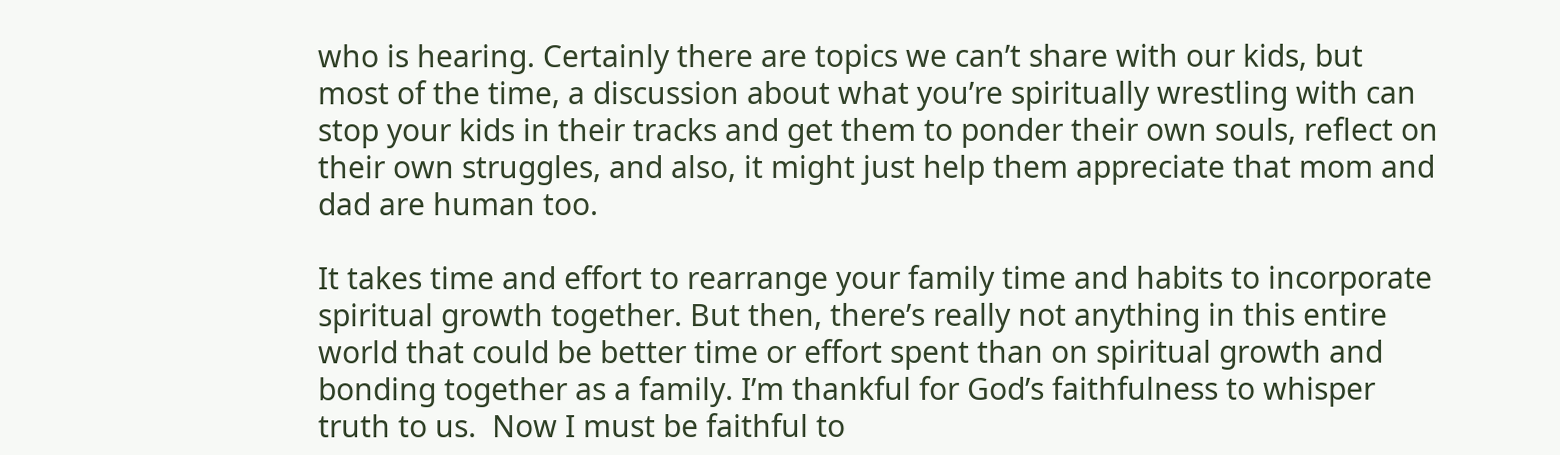who is hearing. Certainly there are topics we can’t share with our kids, but most of the time, a discussion about what you’re spiritually wrestling with can stop your kids in their tracks and get them to ponder their own souls, reflect on their own struggles, and also, it might just help them appreciate that mom and dad are human too.

It takes time and effort to rearrange your family time and habits to incorporate spiritual growth together. But then, there’s really not anything in this entire world that could be better time or effort spent than on spiritual growth and bonding together as a family. I’m thankful for God’s faithfulness to whisper truth to us.  Now I must be faithful to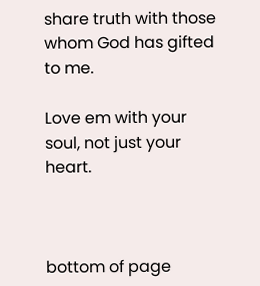share truth with those whom God has gifted to me.

Love em with your soul, not just your heart.



bottom of page